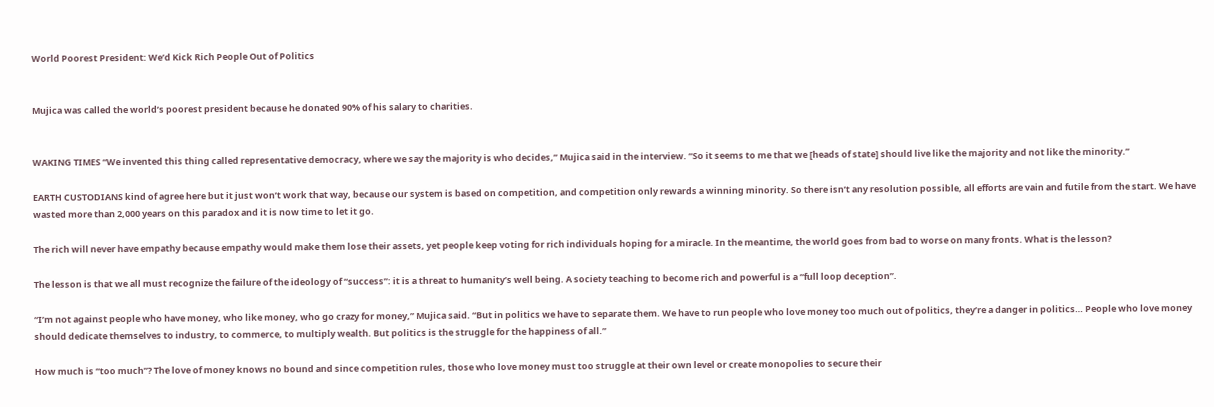World Poorest President: We’d Kick Rich People Out of Politics


Mujica was called the world’s poorest president because he donated 90% of his salary to charities.


WAKING TIMES “We invented this thing called representative democracy, where we say the majority is who decides,” Mujica said in the interview. “So it seems to me that we [heads of state] should live like the majority and not like the minority.”

EARTH CUSTODIANS kind of agree here but it just won’t work that way, because our system is based on competition, and competition only rewards a winning minority. So there isn’t any resolution possible, all efforts are vain and futile from the start. We have wasted more than 2,000 years on this paradox and it is now time to let it go.

The rich will never have empathy because empathy would make them lose their assets, yet people keep voting for rich individuals hoping for a miracle. In the meantime, the world goes from bad to worse on many fronts. What is the lesson?

The lesson is that we all must recognize the failure of the ideology of “success”: it is a threat to humanity’s well being. A society teaching to become rich and powerful is a “full loop deception”.

“I’m not against people who have money, who like money, who go crazy for money,” Mujica said. “But in politics we have to separate them. We have to run people who love money too much out of politics, they’re a danger in politics… People who love money should dedicate themselves to industry, to commerce, to multiply wealth. But politics is the struggle for the happiness of all.”

How much is “too much”? The love of money knows no bound and since competition rules, those who love money must too struggle at their own level or create monopolies to secure their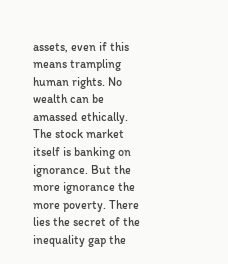assets, even if this means trampling human rights. No wealth can be amassed ethically. The stock market itself is banking on ignorance. But the more ignorance the more poverty. There lies the secret of the inequality gap the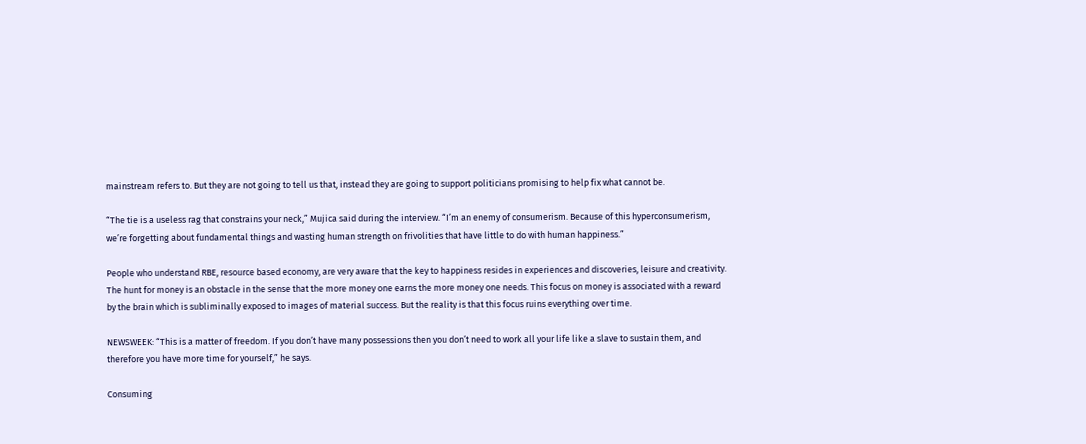mainstream refers to. But they are not going to tell us that, instead they are going to support politicians promising to help fix what cannot be.

“The tie is a useless rag that constrains your neck,” Mujica said during the interview. “I’m an enemy of consumerism. Because of this hyperconsumerism, we’re forgetting about fundamental things and wasting human strength on frivolities that have little to do with human happiness.”

People who understand RBE, resource based economy, are very aware that the key to happiness resides in experiences and discoveries, leisure and creativity. The hunt for money is an obstacle in the sense that the more money one earns the more money one needs. This focus on money is associated with a reward by the brain which is subliminally exposed to images of material success. But the reality is that this focus ruins everything over time.

NEWSWEEK: “This is a matter of freedom. If you don’t have many possessions then you don’t need to work all your life like a slave to sustain them, and therefore you have more time for yourself,” he says.

Consuming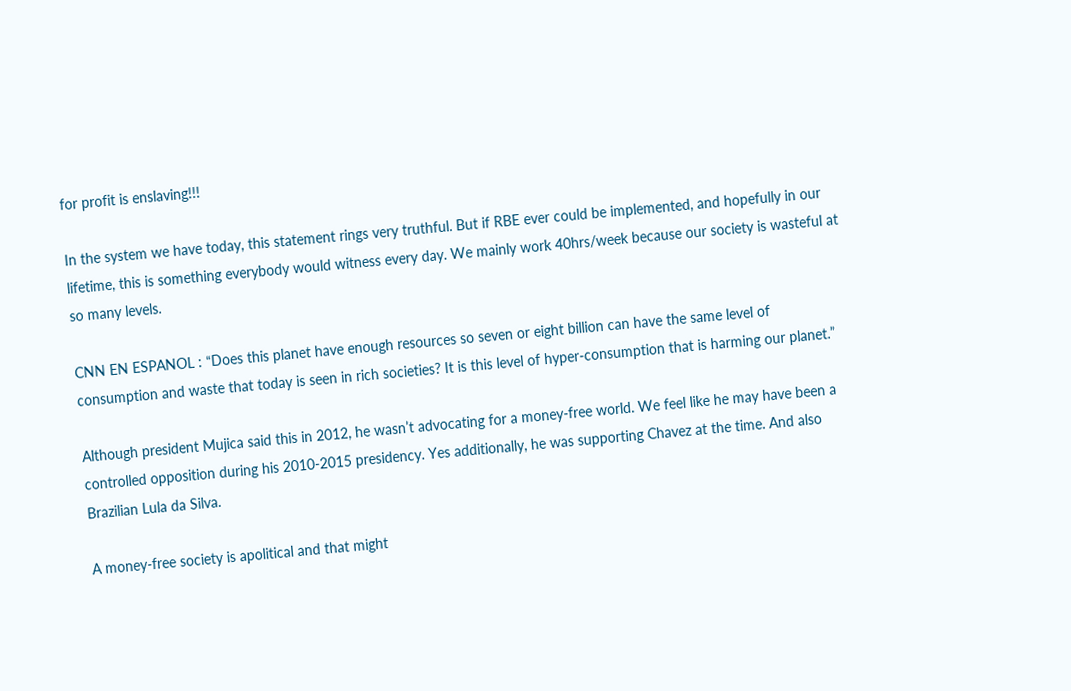for profit is enslaving!!!

In the system we have today, this statement rings very truthful. But if RBE ever could be implemented, and hopefully in our lifetime, this is something everybody would witness every day. We mainly work 40hrs/week because our society is wasteful at so many levels.

CNN EN ESPANOL : “Does this planet have enough resources so seven or eight billion can have the same level of consumption and waste that today is seen in rich societies? It is this level of hyper-consumption that is harming our planet.”

Although president Mujica said this in 2012, he wasn’t advocating for a money-free world. We feel like he may have been a controlled opposition during his 2010-2015 presidency. Yes additionally, he was supporting Chavez at the time. And also Brazilian Lula da Silva.

A money-free society is apolitical and that might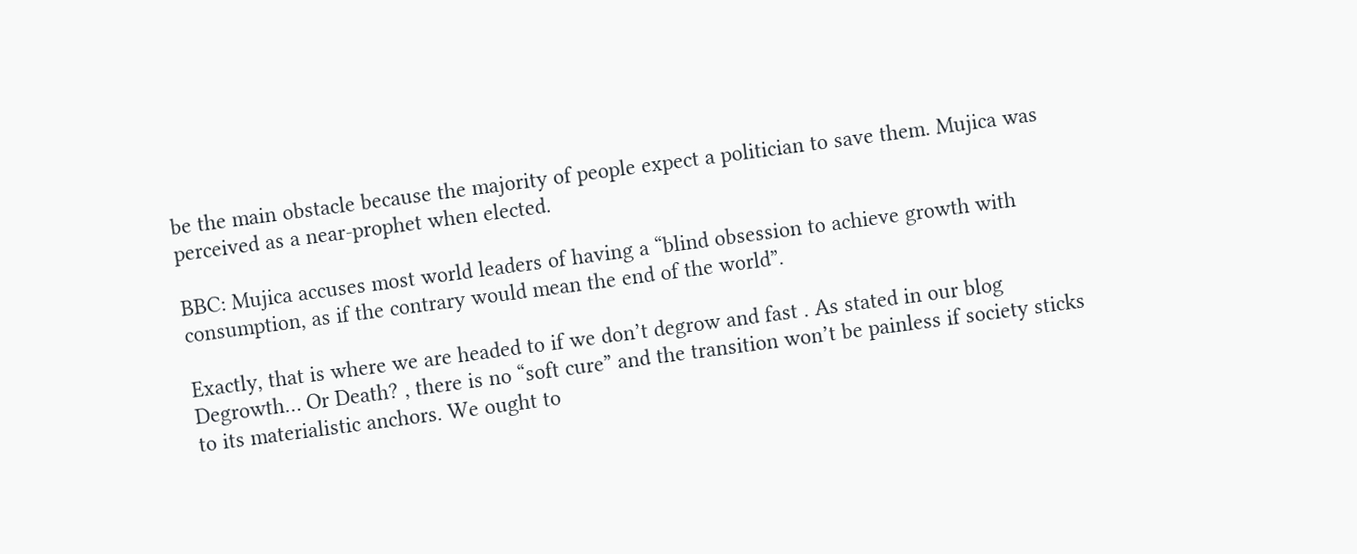be the main obstacle because the majority of people expect a politician to save them. Mujica was perceived as a near-prophet when elected.

BBC: Mujica accuses most world leaders of having a “blind obsession to achieve growth with consumption, as if the contrary would mean the end of the world”.

Exactly, that is where we are headed to if we don’t degrow and fast . As stated in our blog Degrowth… Or Death? , there is no “soft cure” and the transition won’t be painless if society sticks to its materialistic anchors. We ought to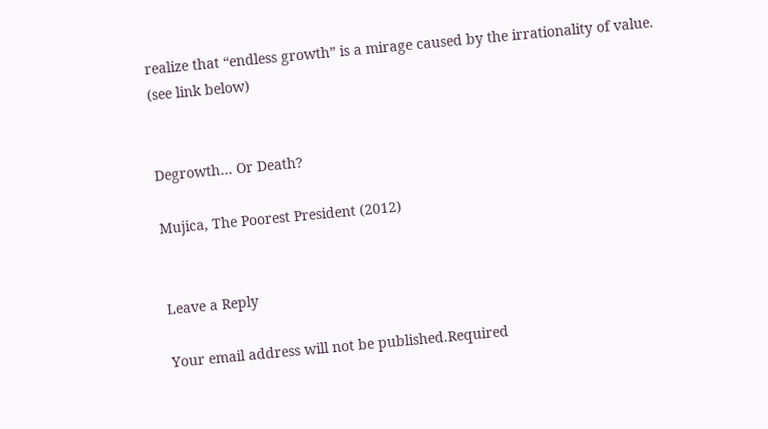realize that “endless growth” is a mirage caused by the irrationality of value. (see link below)


Degrowth… Or Death?

Mujica, The Poorest President (2012)


Leave a Reply

Your email address will not be published.Required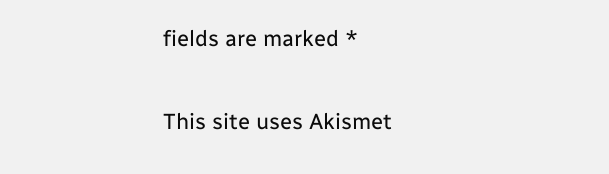fields are marked *

This site uses Akismet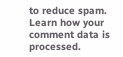to reduce spam. Learn how your comment data is processed.